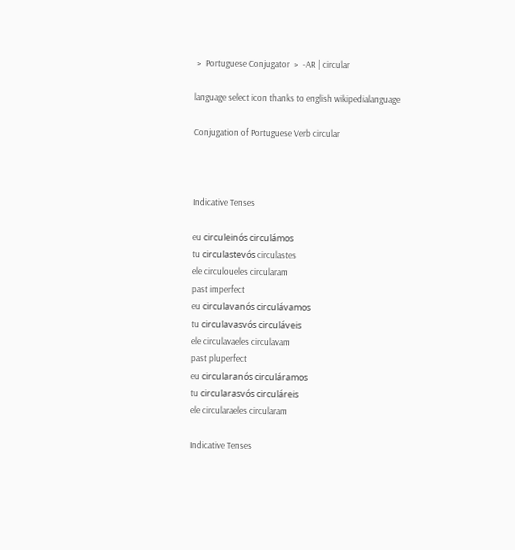﹥ Portuguese Conjugator ﹥ -AR | circular

language select icon thanks to english wikipedialanguage

Conjugation of Portuguese Verb circular



Indicative Tenses

eu circuleinós circulámos
tu circulastevós circulastes
ele circuloueles circularam
past imperfect
eu circulavanós circulávamos
tu circulavasvós circuláveis
ele circulavaeles circulavam
past pluperfect
eu circularanós circuláramos
tu circularasvós circuláreis
ele circularaeles circularam

Indicative Tenses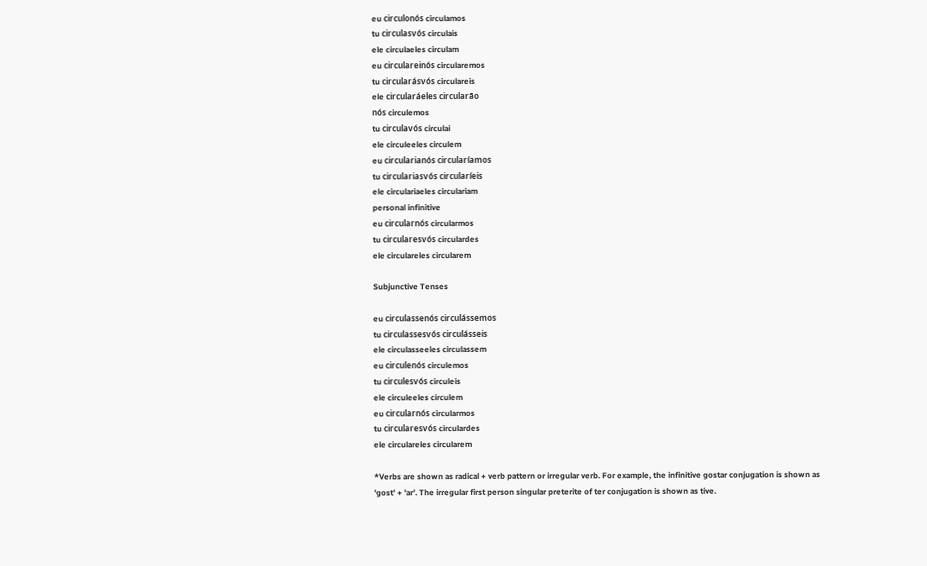eu circulonós circulamos
tu circulasvós circulais
ele circulaeles circulam
eu circulareinós circularemos
tu circularásvós circulareis
ele circularáeles circularão
nós circulemos
tu circulavós circulai
ele circuleeles circulem
eu circularianós circularíamos
tu circulariasvós circularíeis
ele circulariaeles circulariam
personal infinitive
eu circularnós circularmos
tu circularesvós circulardes
ele circulareles circularem

Subjunctive Tenses

eu circulassenós circulássemos
tu circulassesvós circulásseis
ele circulasseeles circulassem
eu circulenós circulemos
tu circulesvós circuleis
ele circuleeles circulem
eu circularnós circularmos
tu circularesvós circulardes
ele circulareles circularem

*Verbs are shown as radical + verb pattern or irregular verb. For example, the infinitive gostar conjugation is shown as 'gost' + 'ar'. The irregular first person singular preterite of ter conjugation is shown as tive.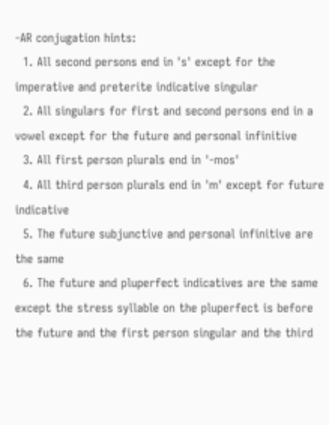-AR conjugation hints:
  1. All second persons end in 's' except for the imperative and preterite indicative singular
  2. All singulars for first and second persons end in a vowel except for the future and personal infinitive
  3. All first person plurals end in '-mos'
  4. All third person plurals end in 'm' except for future indicative
  5. The future subjunctive and personal infinitive are the same
  6. The future and pluperfect indicatives are the same except the stress syllable on the pluperfect is before the future and the first person singular and the third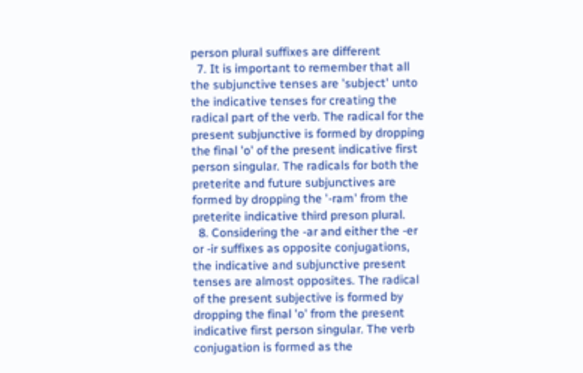person plural suffixes are different
  7. It is important to remember that all the subjunctive tenses are 'subject' unto the indicative tenses for creating the radical part of the verb. The radical for the present subjunctive is formed by dropping the final 'o' of the present indicative first person singular. The radicals for both the preterite and future subjunctives are formed by dropping the '-ram' from the preterite indicative third preson plural.
  8. Considering the -ar and either the -er or -ir suffixes as opposite conjugations, the indicative and subjunctive present tenses are almost opposites. The radical of the present subjective is formed by dropping the final 'o' from the present indicative first person singular. The verb conjugation is formed as the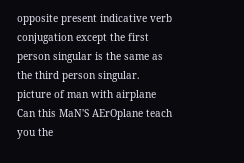opposite present indicative verb conjugation except the first person singular is the same as the third person singular.
picture of man with airplane
Can this MaN'S AErOplane teach you the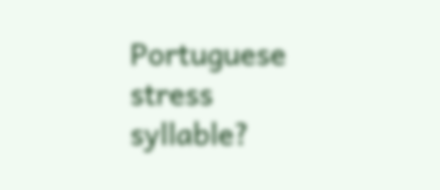Portuguese stress syllable?